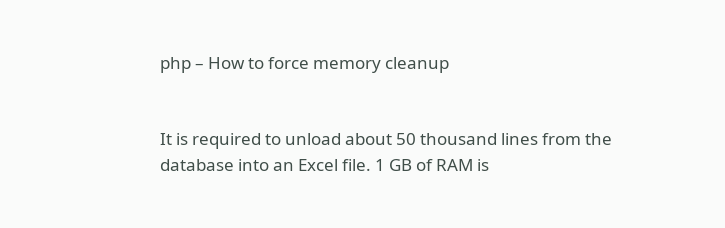php – How to force memory cleanup


It is required to unload about 50 thousand lines from the database into an Excel file. 1 GB of RAM is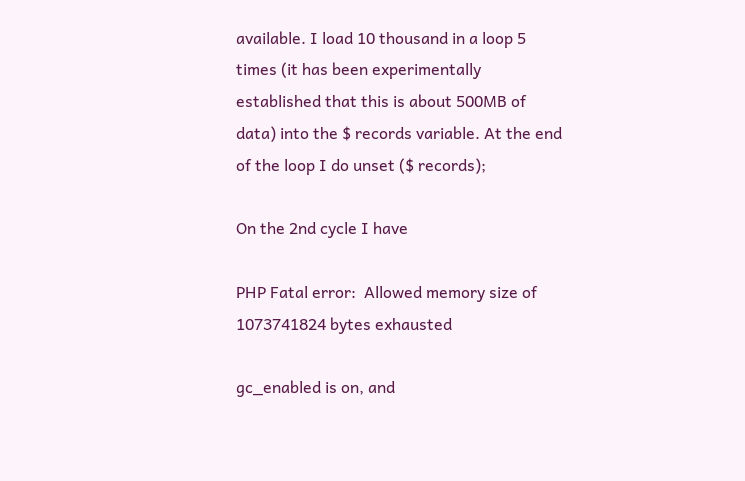available. I load 10 thousand in a loop 5 times (it has been experimentally established that this is about 500MB of data) into the $ records variable. At the end of the loop I do unset ($ records);

On the 2nd cycle I have

PHP Fatal error:  Allowed memory size of 1073741824 bytes exhausted

gc_enabled is on, and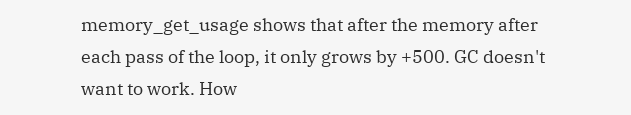memory_get_usage shows that after the memory after each pass of the loop, it only grows by +500. GC doesn't want to work. How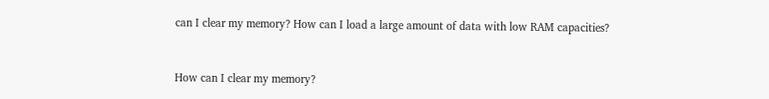can I clear my memory? How can I load a large amount of data with low RAM capacities?


How can I clear my memory?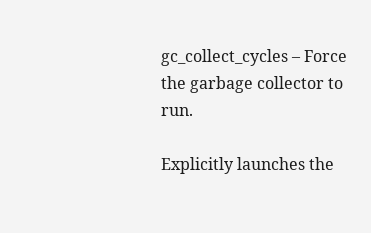gc_collect_cycles – Force the garbage collector to run.

Explicitly launches the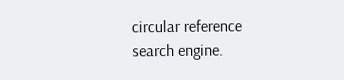circular reference search engine.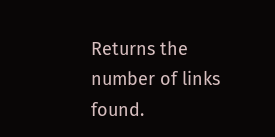Returns the number of links found.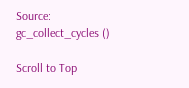Source: gc_collect_cycles ()

Scroll to Top